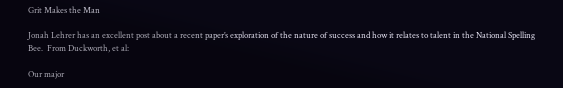Grit Makes the Man

Jonah Lehrer has an excellent post about a recent paper’s exploration of the nature of success and how it relates to talent in the National Spelling Bee.  From Duckworth, et al:

Our major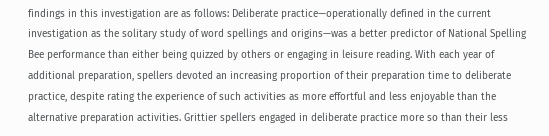findings in this investigation are as follows: Deliberate practice—operationally defined in the current investigation as the solitary study of word spellings and origins—was a better predictor of National Spelling Bee performance than either being quizzed by others or engaging in leisure reading. With each year of additional preparation, spellers devoted an increasing proportion of their preparation time to deliberate practice, despite rating the experience of such activities as more effortful and less enjoyable than the alternative preparation activities. Grittier spellers engaged in deliberate practice more so than their less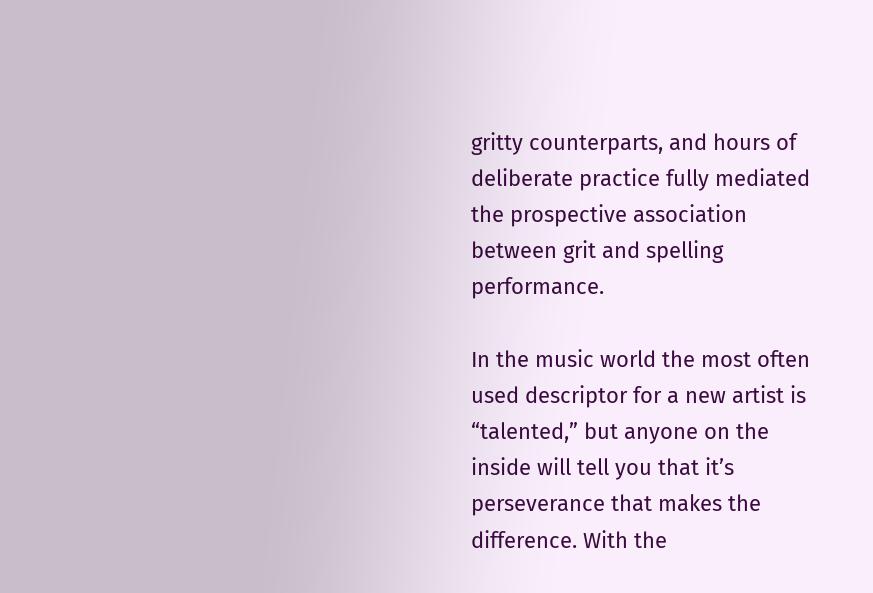gritty counterparts, and hours of deliberate practice fully mediated the prospective association between grit and spelling performance.

In the music world the most often used descriptor for a new artist is “talented,” but anyone on the inside will tell you that it’s perseverance that makes the difference. With the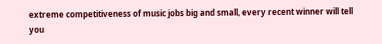extreme competitiveness of music jobs big and small, every recent winner will tell you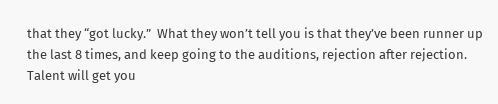that they “got lucky.”  What they won’t tell you is that they’ve been runner up the last 8 times, and keep going to the auditions, rejection after rejection.  Talent will get you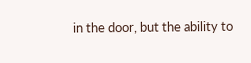in the door, but the ability to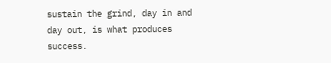sustain the grind, day in and day out, is what produces success.